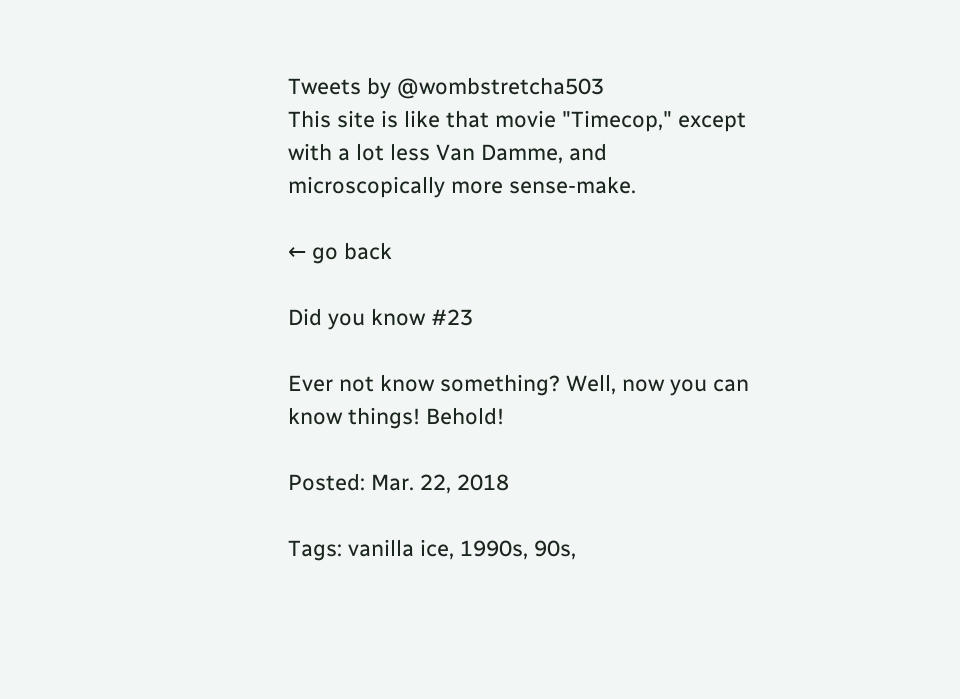Tweets by @wombstretcha503
This site is like that movie "Timecop," except with a lot less Van Damme, and microscopically more sense-make.

← go back

Did you know #23

Ever not know something? Well, now you can know things! Behold!

Posted: Mar. 22, 2018

Tags: vanilla ice, 1990s, 90s,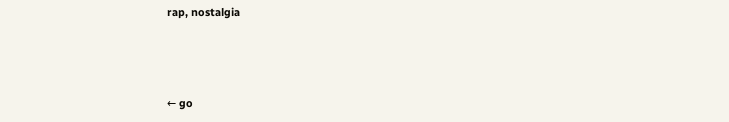rap, nostalgia



← go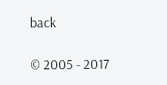back

© 2005 - 2017